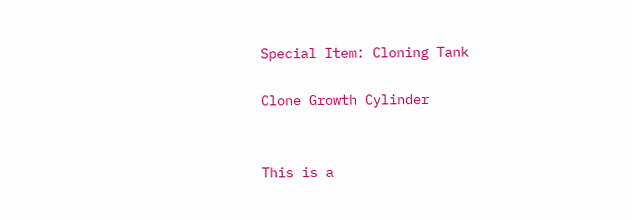Special Item: Cloning Tank

Clone Growth Cylinder


This is a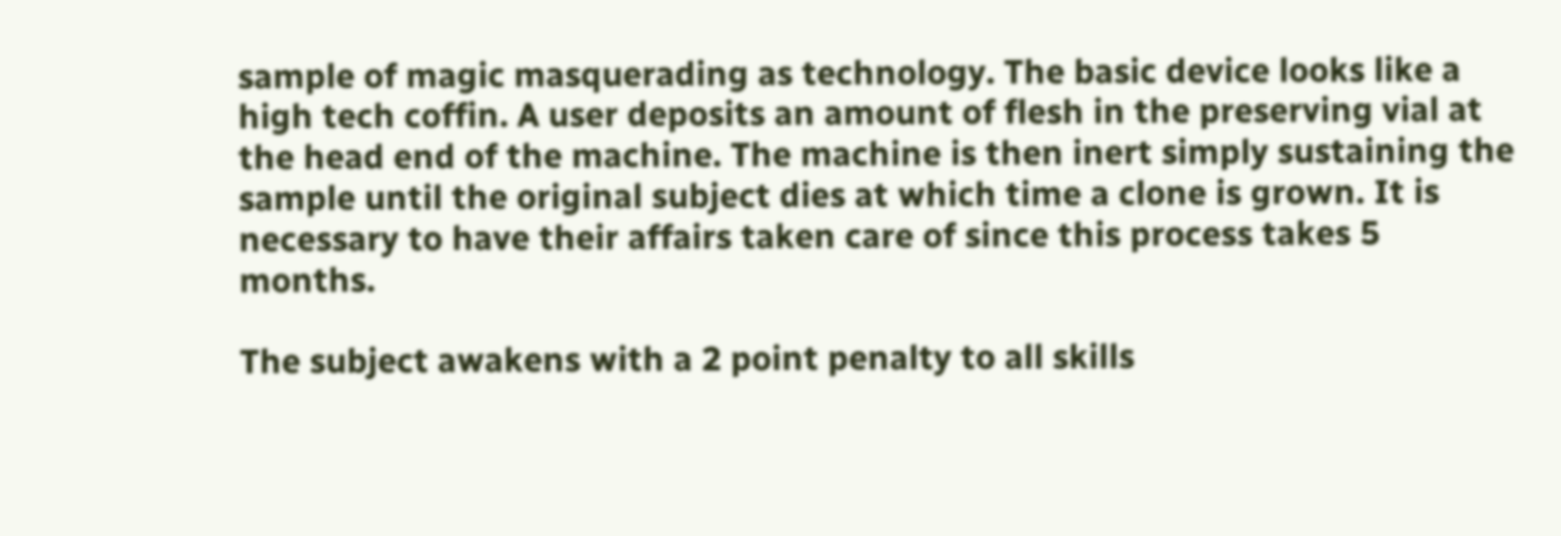sample of magic masquerading as technology. The basic device looks like a high tech coffin. A user deposits an amount of flesh in the preserving vial at the head end of the machine. The machine is then inert simply sustaining the sample until the original subject dies at which time a clone is grown. It is necessary to have their affairs taken care of since this process takes 5 months.

The subject awakens with a 2 point penalty to all skills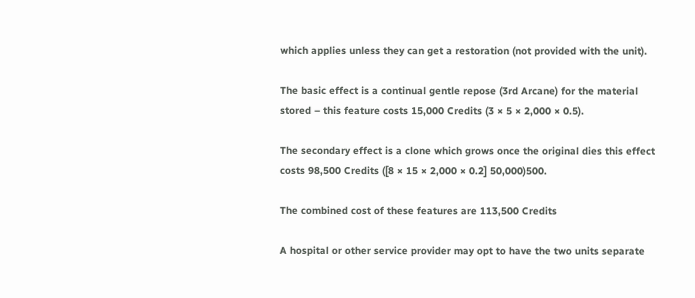which applies unless they can get a restoration (not provided with the unit).

The basic effect is a continual gentle repose (3rd Arcane) for the material stored – this feature costs 15,000 Credits (3 × 5 × 2,000 × 0.5).

The secondary effect is a clone which grows once the original dies this effect costs 98,500 Credits ([8 × 15 × 2,000 × 0.2] 50,000)500.

The combined cost of these features are 113,500 Credits

A hospital or other service provider may opt to have the two units separate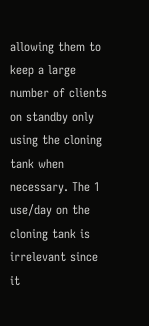allowing them to keep a large number of clients on standby only using the cloning tank when necessary. The 1 use/day on the cloning tank is irrelevant since it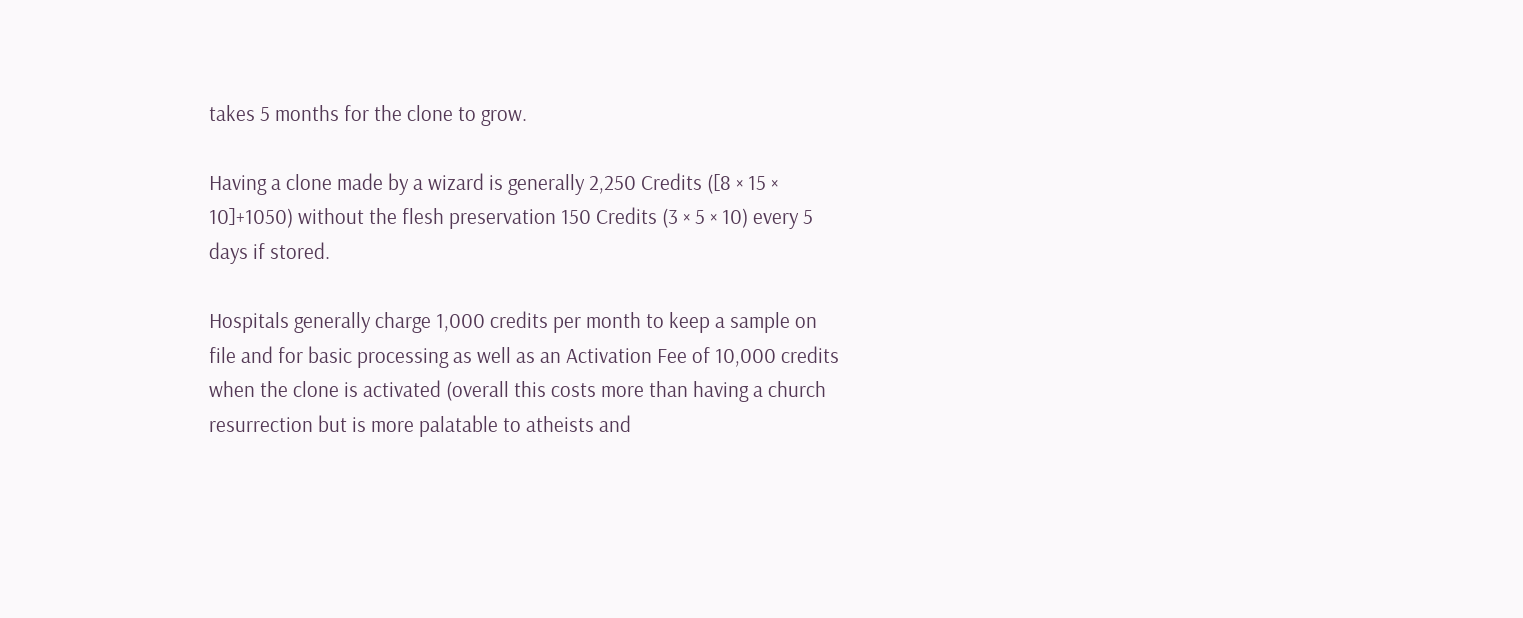takes 5 months for the clone to grow.

Having a clone made by a wizard is generally 2,250 Credits ([8 × 15 × 10]+1050) without the flesh preservation 150 Credits (3 × 5 × 10) every 5 days if stored.

Hospitals generally charge 1,000 credits per month to keep a sample on file and for basic processing as well as an Activation Fee of 10,000 credits when the clone is activated (overall this costs more than having a church resurrection but is more palatable to atheists and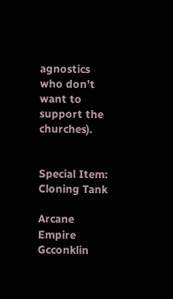agnostics who don’t want to support the churches).


Special Item: Cloning Tank

Arcane Empire Gcconklin